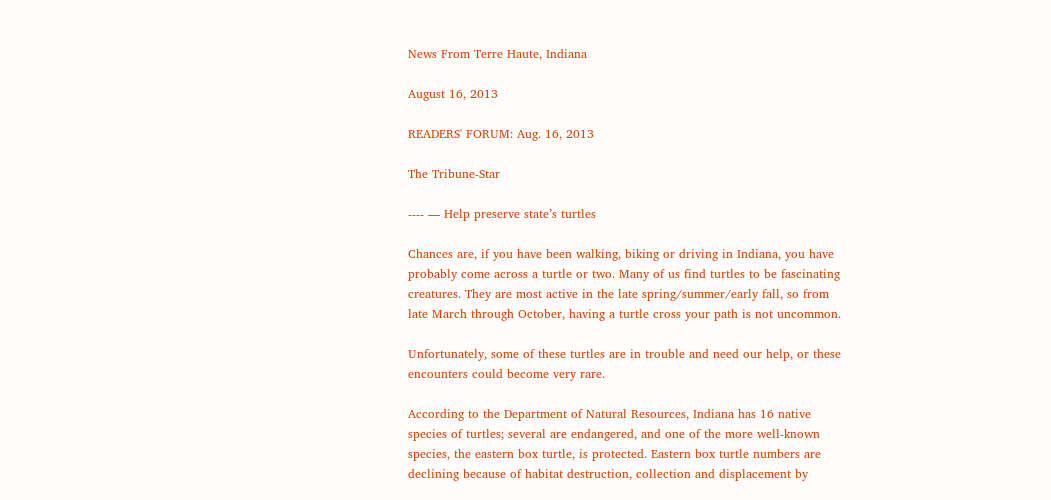News From Terre Haute, Indiana

August 16, 2013

READERS' FORUM: Aug. 16, 2013

The Tribune-Star

---- — Help preserve state’s turtles

Chances are, if you have been walking, biking or driving in Indiana, you have probably come across a turtle or two. Many of us find turtles to be fascinating creatures. They are most active in the late spring/summer/early fall, so from late March through October, having a turtle cross your path is not uncommon.

Unfortunately, some of these turtles are in trouble and need our help, or these encounters could become very rare.

According to the Department of Natural Resources, Indiana has 16 native species of turtles; several are endangered, and one of the more well-known species, the eastern box turtle, is protected. Eastern box turtle numbers are declining because of habitat destruction, collection and displacement by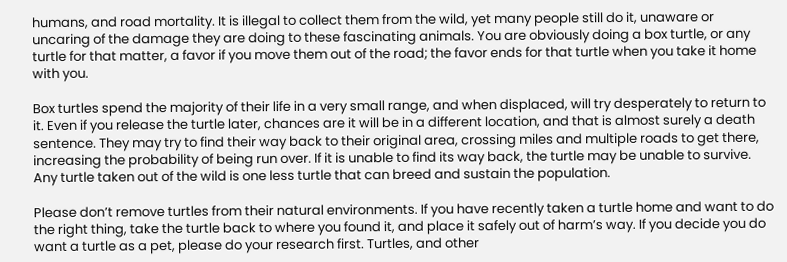humans, and road mortality. It is illegal to collect them from the wild, yet many people still do it, unaware or uncaring of the damage they are doing to these fascinating animals. You are obviously doing a box turtle, or any turtle for that matter, a favor if you move them out of the road; the favor ends for that turtle when you take it home with you.

Box turtles spend the majority of their life in a very small range, and when displaced, will try desperately to return to it. Even if you release the turtle later, chances are it will be in a different location, and that is almost surely a death sentence. They may try to find their way back to their original area, crossing miles and multiple roads to get there, increasing the probability of being run over. If it is unable to find its way back, the turtle may be unable to survive. Any turtle taken out of the wild is one less turtle that can breed and sustain the population.

Please don’t remove turtles from their natural environments. If you have recently taken a turtle home and want to do the right thing, take the turtle back to where you found it, and place it safely out of harm’s way. If you decide you do want a turtle as a pet, please do your research first. Turtles, and other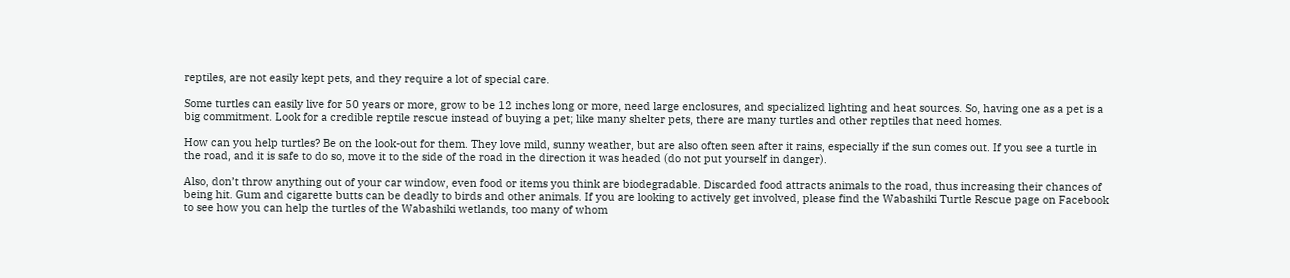reptiles, are not easily kept pets, and they require a lot of special care.

Some turtles can easily live for 50 years or more, grow to be 12 inches long or more, need large enclosures, and specialized lighting and heat sources. So, having one as a pet is a big commitment. Look for a credible reptile rescue instead of buying a pet; like many shelter pets, there are many turtles and other reptiles that need homes.

How can you help turtles? Be on the look-out for them. They love mild, sunny weather, but are also often seen after it rains, especially if the sun comes out. If you see a turtle in the road, and it is safe to do so, move it to the side of the road in the direction it was headed (do not put yourself in danger).

Also, don’t throw anything out of your car window, even food or items you think are biodegradable. Discarded food attracts animals to the road, thus increasing their chances of being hit. Gum and cigarette butts can be deadly to birds and other animals. If you are looking to actively get involved, please find the Wabashiki Turtle Rescue page on Facebook to see how you can help the turtles of the Wabashiki wetlands, too many of whom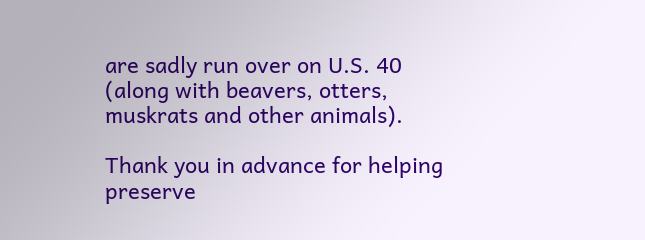are sadly run over on U.S. 40 (along with beavers, otters, muskrats and other animals).

Thank you in advance for helping preserve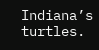Indiana’s turtles.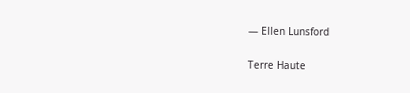— Ellen Lunsford

Terre Haute